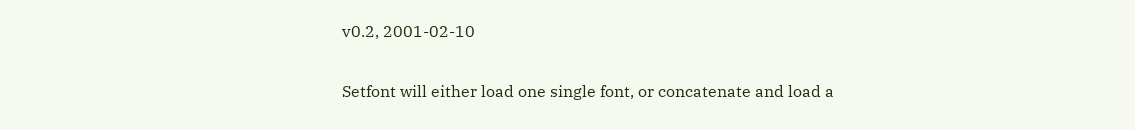v0.2, 2001-02-10

Setfont will either load one single font, or concatenate and load a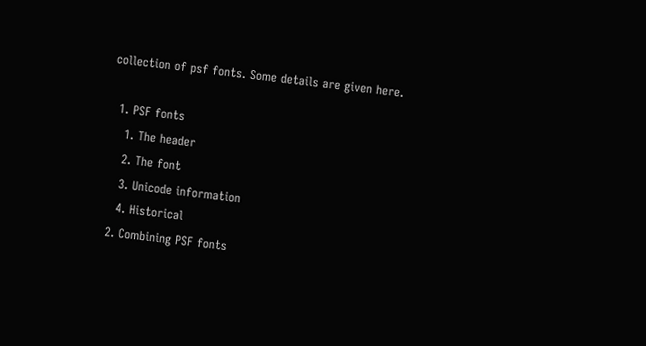collection of psf fonts. Some details are given here.

  1. PSF fonts
    1. The header
    2. The font
    3. Unicode information
    4. Historical
  2. Combining PSF fonts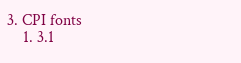3. CPI fonts
    1. 3.1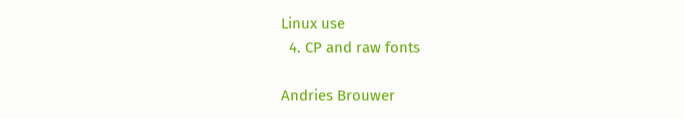Linux use
  4. CP and raw fonts

Andries Brouwer